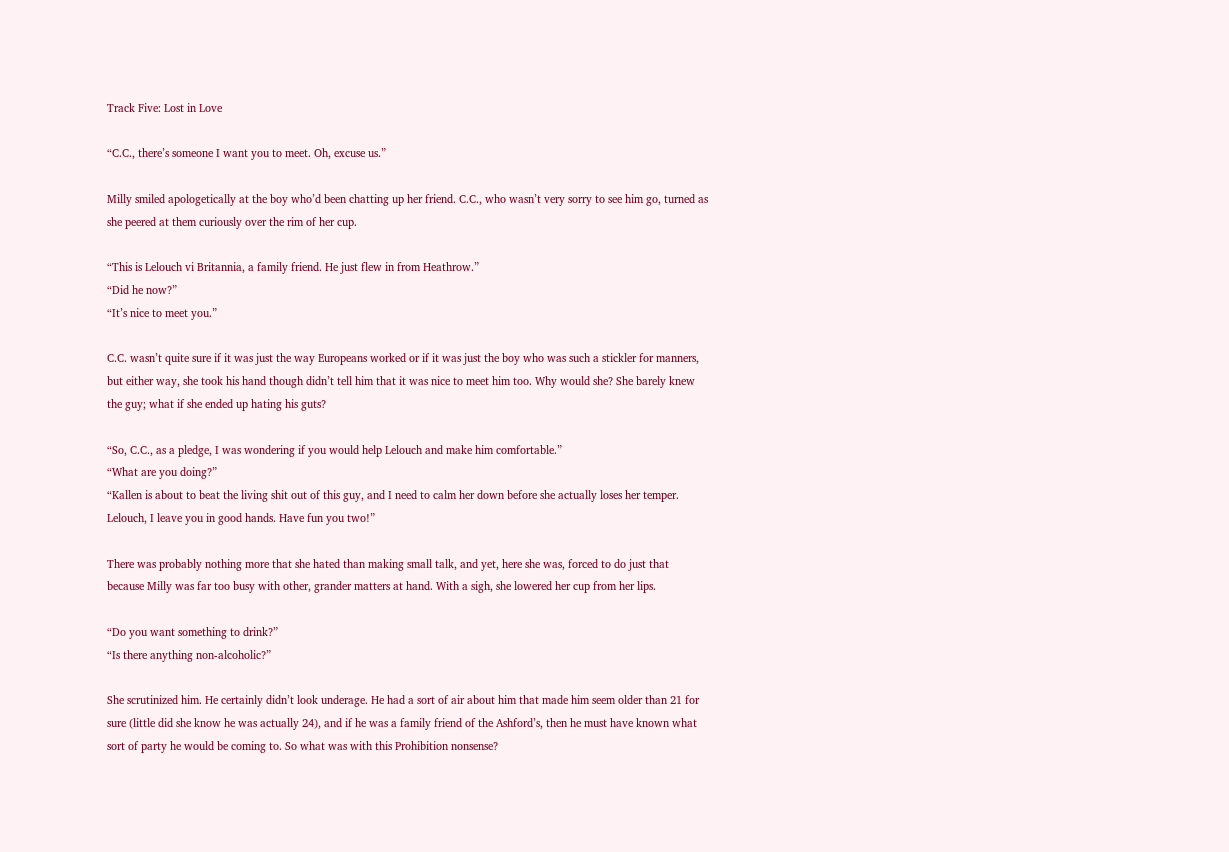Track Five: Lost in Love

“C.C., there’s someone I want you to meet. Oh, excuse us.”

Milly smiled apologetically at the boy who’d been chatting up her friend. C.C., who wasn’t very sorry to see him go, turned as she peered at them curiously over the rim of her cup.

“This is Lelouch vi Britannia, a family friend. He just flew in from Heathrow.”
“Did he now?”
“It’s nice to meet you.”

C.C. wasn’t quite sure if it was just the way Europeans worked or if it was just the boy who was such a stickler for manners, but either way, she took his hand though didn’t tell him that it was nice to meet him too. Why would she? She barely knew the guy; what if she ended up hating his guts?

“So, C.C., as a pledge, I was wondering if you would help Lelouch and make him comfortable.”
“What are you doing?”
“Kallen is about to beat the living shit out of this guy, and I need to calm her down before she actually loses her temper. Lelouch, I leave you in good hands. Have fun you two!”

There was probably nothing more that she hated than making small talk, and yet, here she was, forced to do just that because Milly was far too busy with other, grander matters at hand. With a sigh, she lowered her cup from her lips.

“Do you want something to drink?”
“Is there anything non-alcoholic?”

She scrutinized him. He certainly didn’t look underage. He had a sort of air about him that made him seem older than 21 for sure (little did she know he was actually 24), and if he was a family friend of the Ashford’s, then he must have known what sort of party he would be coming to. So what was with this Prohibition nonsense?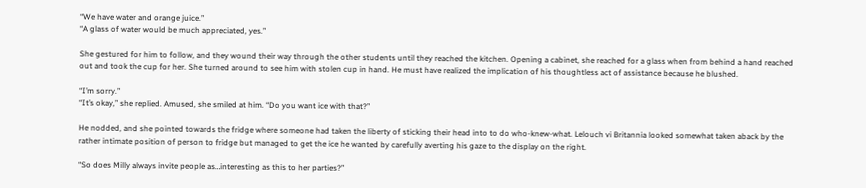“We have water and orange juice.”
“A glass of water would be much appreciated, yes.”

She gestured for him to follow, and they wound their way through the other students until they reached the kitchen. Opening a cabinet, she reached for a glass when from behind a hand reached out and took the cup for her. She turned around to see him with stolen cup in hand. He must have realized the implication of his thoughtless act of assistance because he blushed.

“I’m sorry.”
“It’s okay,” she replied. Amused, she smiled at him. “Do you want ice with that?”

He nodded, and she pointed towards the fridge where someone had taken the liberty of sticking their head into to do who-knew-what. Lelouch vi Britannia looked somewhat taken aback by the rather intimate position of person to fridge but managed to get the ice he wanted by carefully averting his gaze to the display on the right.

“So does Milly always invite people as…interesting as this to her parties?”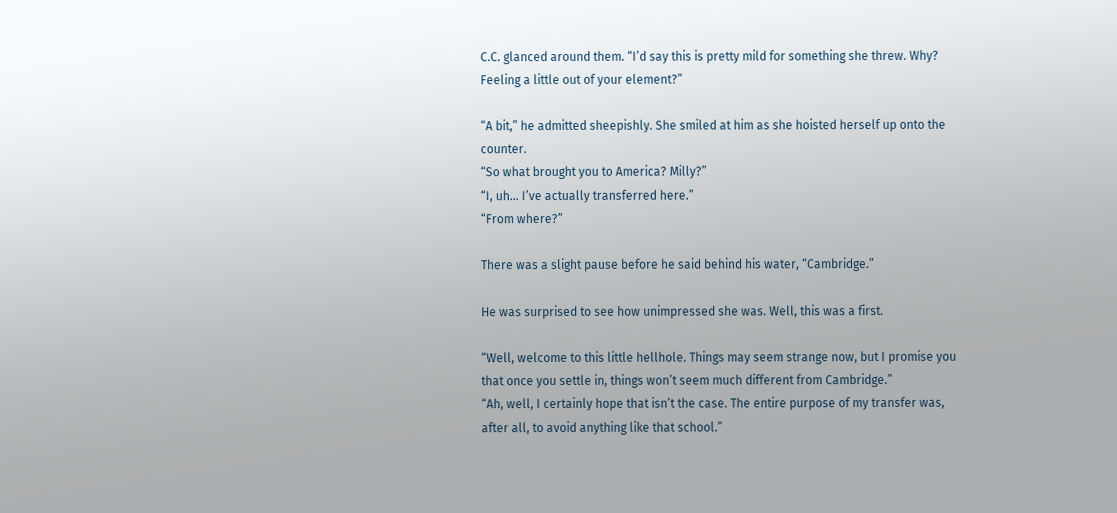C.C. glanced around them. “I’d say this is pretty mild for something she threw. Why? Feeling a little out of your element?”

“A bit,” he admitted sheepishly. She smiled at him as she hoisted herself up onto the counter.
“So what brought you to America? Milly?”
“I, uh… I’ve actually transferred here.”
“From where?”

There was a slight pause before he said behind his water, “Cambridge.”

He was surprised to see how unimpressed she was. Well, this was a first.

“Well, welcome to this little hellhole. Things may seem strange now, but I promise you that once you settle in, things won’t seem much different from Cambridge.”
“Ah, well, I certainly hope that isn’t the case. The entire purpose of my transfer was, after all, to avoid anything like that school.”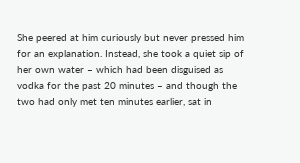She peered at him curiously but never pressed him for an explanation. Instead, she took a quiet sip of her own water – which had been disguised as vodka for the past 20 minutes – and though the two had only met ten minutes earlier, sat in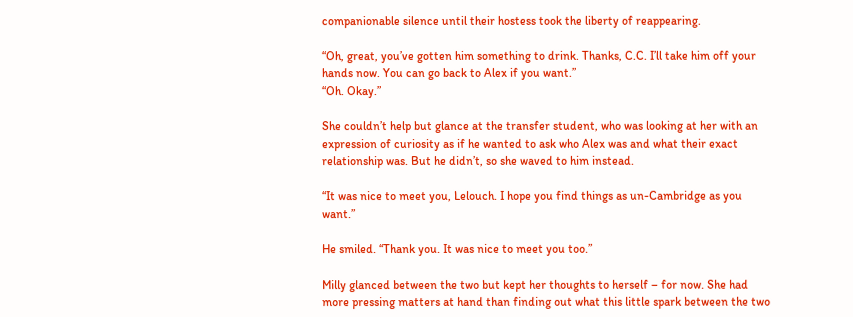companionable silence until their hostess took the liberty of reappearing.

“Oh, great, you’ve gotten him something to drink. Thanks, C.C. I’ll take him off your hands now. You can go back to Alex if you want.”
“Oh. Okay.”

She couldn’t help but glance at the transfer student, who was looking at her with an expression of curiosity as if he wanted to ask who Alex was and what their exact relationship was. But he didn’t, so she waved to him instead.

“It was nice to meet you, Lelouch. I hope you find things as un-Cambridge as you want.”

He smiled. “Thank you. It was nice to meet you too.”

Milly glanced between the two but kept her thoughts to herself – for now. She had more pressing matters at hand than finding out what this little spark between the two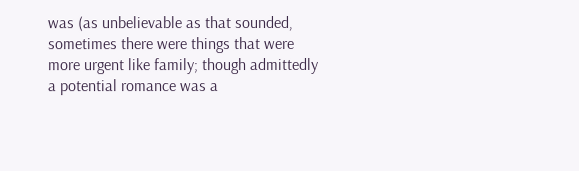was (as unbelievable as that sounded, sometimes there were things that were more urgent like family; though admittedly a potential romance was a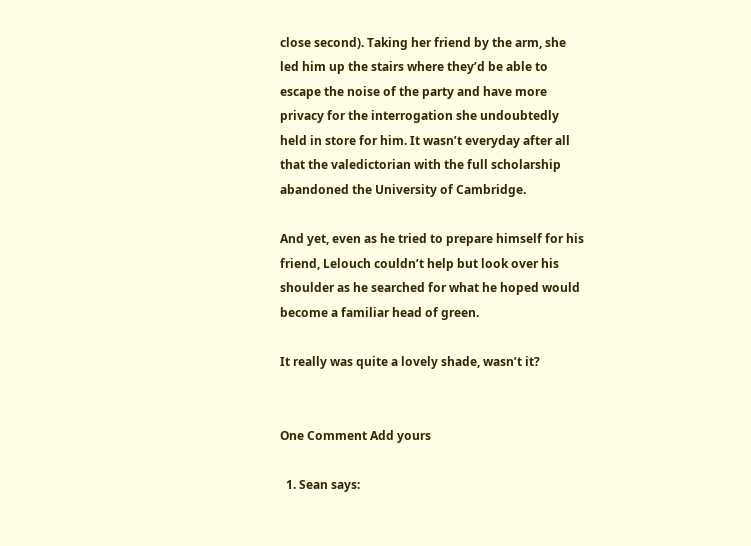close second). Taking her friend by the arm, she led him up the stairs where they’d be able to escape the noise of the party and have more privacy for the interrogation she undoubtedly held in store for him. It wasn’t everyday after all that the valedictorian with the full scholarship abandoned the University of Cambridge.

And yet, even as he tried to prepare himself for his friend, Lelouch couldn’t help but look over his shoulder as he searched for what he hoped would become a familiar head of green.

It really was quite a lovely shade, wasn’t it?


One Comment Add yours

  1. Sean says: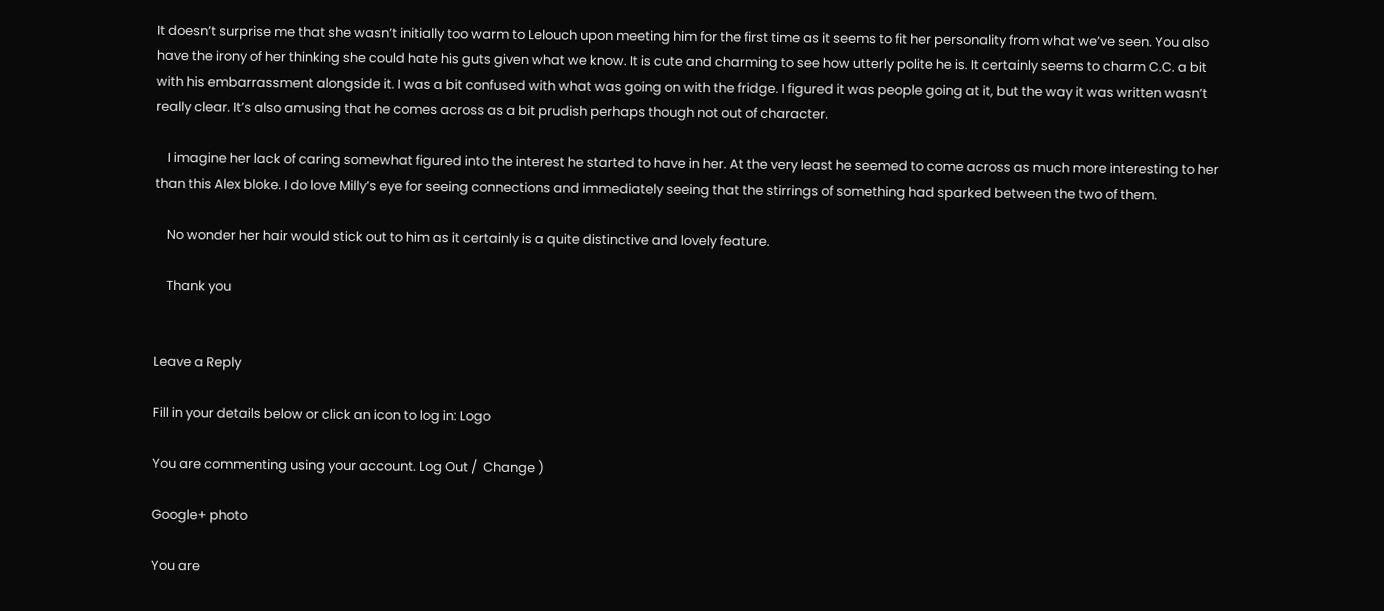It doesn’t surprise me that she wasn’t initially too warm to Lelouch upon meeting him for the first time as it seems to fit her personality from what we’ve seen. You also have the irony of her thinking she could hate his guts given what we know. It is cute and charming to see how utterly polite he is. It certainly seems to charm C.C. a bit with his embarrassment alongside it. I was a bit confused with what was going on with the fridge. I figured it was people going at it, but the way it was written wasn’t really clear. It’s also amusing that he comes across as a bit prudish perhaps though not out of character.

    I imagine her lack of caring somewhat figured into the interest he started to have in her. At the very least he seemed to come across as much more interesting to her than this Alex bloke. I do love Milly’s eye for seeing connections and immediately seeing that the stirrings of something had sparked between the two of them.

    No wonder her hair would stick out to him as it certainly is a quite distinctive and lovely feature.

    Thank you


Leave a Reply

Fill in your details below or click an icon to log in: Logo

You are commenting using your account. Log Out /  Change )

Google+ photo

You are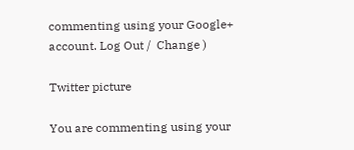commenting using your Google+ account. Log Out /  Change )

Twitter picture

You are commenting using your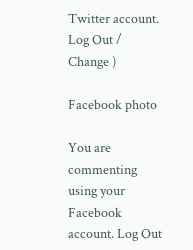Twitter account. Log Out /  Change )

Facebook photo

You are commenting using your Facebook account. Log Out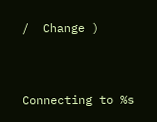/  Change )


Connecting to %s